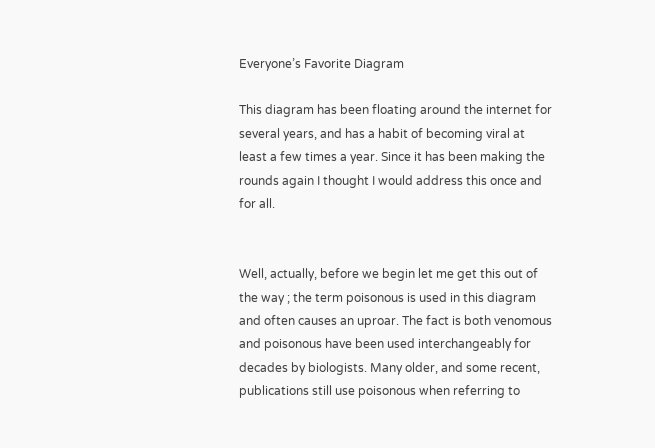Everyone’s Favorite Diagram

This diagram has been floating around the internet for several years, and has a habit of becoming viral at least a few times a year. Since it has been making the rounds again I thought I would address this once and for all.


Well, actually, before we begin let me get this out of the way ; the term poisonous is used in this diagram and often causes an uproar. The fact is both venomous and poisonous have been used interchangeably for decades by biologists. Many older, and some recent, publications still use poisonous when referring to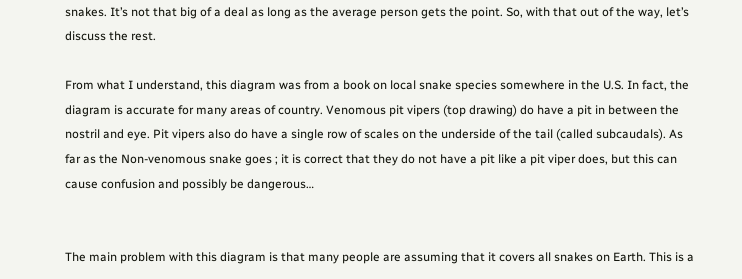snakes. It’s not that big of a deal as long as the average person gets the point. So, with that out of the way, let’s discuss the rest.

From what I understand, this diagram was from a book on local snake species somewhere in the U.S. In fact, the diagram is accurate for many areas of country. Venomous pit vipers (top drawing) do have a pit in between the nostril and eye. Pit vipers also do have a single row of scales on the underside of the tail (called subcaudals). As far as the Non-venomous snake goes ; it is correct that they do not have a pit like a pit viper does, but this can cause confusion and possibly be dangerous…


The main problem with this diagram is that many people are assuming that it covers all snakes on Earth. This is a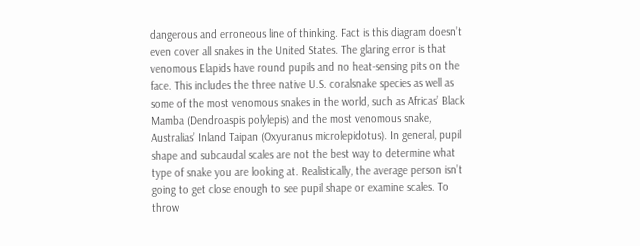dangerous and erroneous line of thinking. Fact is this diagram doesn’t even cover all snakes in the United States. The glaring error is that venomous Elapids have round pupils and no heat-sensing pits on the face. This includes the three native U.S. coralsnake species as well as some of the most venomous snakes in the world, such as Africas’ Black Mamba (Dendroaspis polylepis) and the most venomous snake, Australias’ Inland Taipan (Oxyuranus microlepidotus). In general, pupil shape and subcaudal scales are not the best way to determine what type of snake you are looking at. Realistically, the average person isn’t going to get close enough to see pupil shape or examine scales. To throw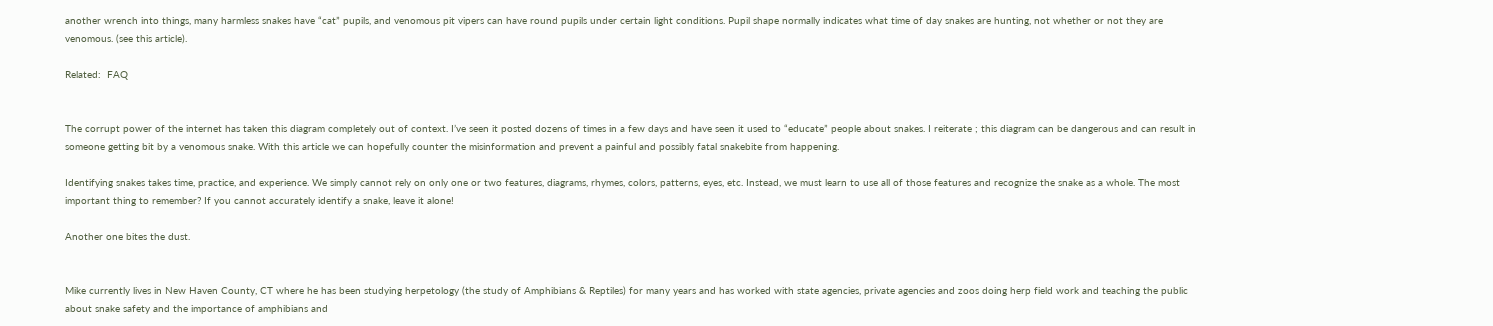another wrench into things, many harmless snakes have “cat” pupils, and venomous pit vipers can have round pupils under certain light conditions. Pupil shape normally indicates what time of day snakes are hunting, not whether or not they are venomous. (see this article).

Related:  FAQ


The corrupt power of the internet has taken this diagram completely out of context. I’ve seen it posted dozens of times in a few days and have seen it used to “educate” people about snakes. I reiterate ; this diagram can be dangerous and can result in someone getting bit by a venomous snake. With this article we can hopefully counter the misinformation and prevent a painful and possibly fatal snakebite from happening.

Identifying snakes takes time, practice, and experience. We simply cannot rely on only one or two features, diagrams, rhymes, colors, patterns, eyes, etc. Instead, we must learn to use all of those features and recognize the snake as a whole. The most important thing to remember? If you cannot accurately identify a snake, leave it alone!

Another one bites the dust.


Mike currently lives in New Haven County, CT where he has been studying herpetology (the study of Amphibians & Reptiles) for many years and has worked with state agencies, private agencies and zoos doing herp field work and teaching the public about snake safety and the importance of amphibians and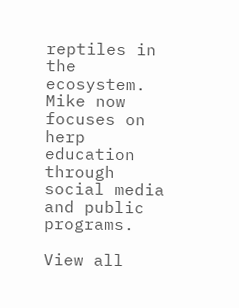reptiles in the ecosystem. Mike now focuses on herp education through social media and public programs.

View all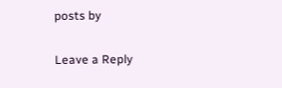posts by

Leave a Reply